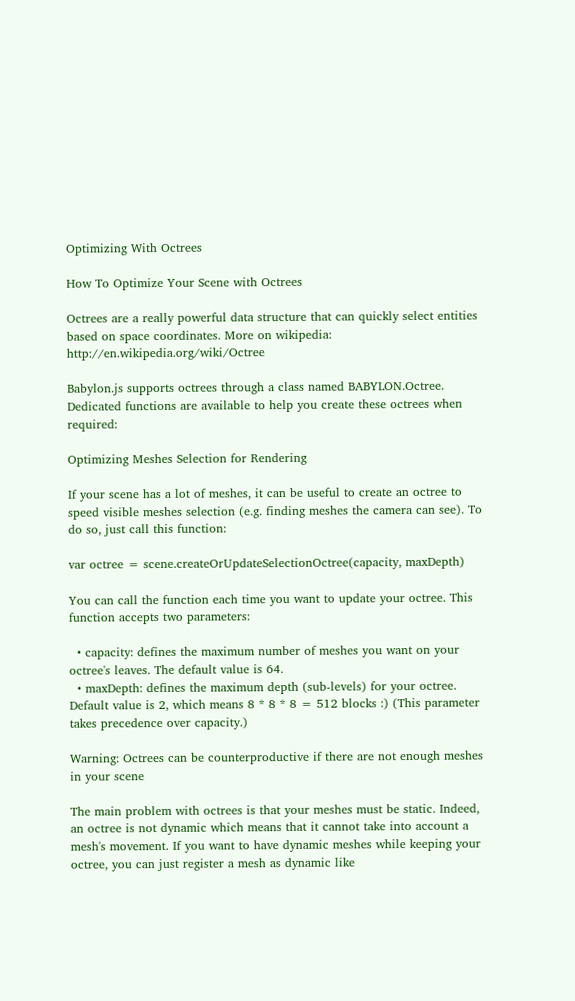Optimizing With Octrees

How To Optimize Your Scene with Octrees

Octrees are a really powerful data structure that can quickly select entities based on space coordinates. More on wikipedia: http://en.wikipedia.org/wiki/Octree

Babylon.js supports octrees through a class named BABYLON.Octree. Dedicated functions are available to help you create these octrees when required:

Optimizing Meshes Selection for Rendering

If your scene has a lot of meshes, it can be useful to create an octree to speed visible meshes selection (e.g. finding meshes the camera can see). To do so, just call this function:

var octree = scene.createOrUpdateSelectionOctree(capacity, maxDepth)

You can call the function each time you want to update your octree. This function accepts two parameters:

  • capacity: defines the maximum number of meshes you want on your octree's leaves. The default value is 64.
  • maxDepth: defines the maximum depth (sub-levels) for your octree. Default value is 2, which means 8 * 8 * 8 = 512 blocks :) (This parameter takes precedence over capacity.)

Warning: Octrees can be counterproductive if there are not enough meshes in your scene

The main problem with octrees is that your meshes must be static. Indeed, an octree is not dynamic which means that it cannot take into account a mesh's movement. If you want to have dynamic meshes while keeping your octree, you can just register a mesh as dynamic like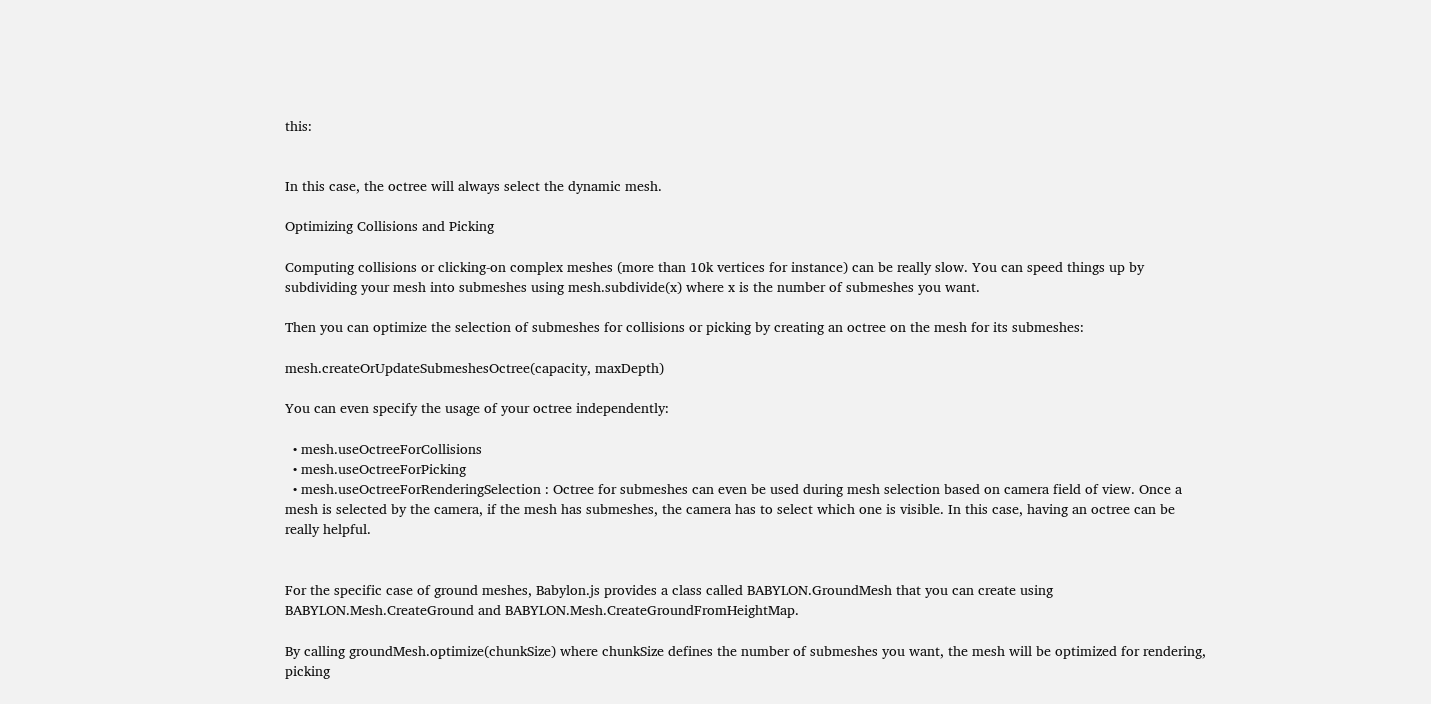this:


In this case, the octree will always select the dynamic mesh.

Optimizing Collisions and Picking

Computing collisions or clicking-on complex meshes (more than 10k vertices for instance) can be really slow. You can speed things up by subdividing your mesh into submeshes using mesh.subdivide(x) where x is the number of submeshes you want.

Then you can optimize the selection of submeshes for collisions or picking by creating an octree on the mesh for its submeshes:

mesh.createOrUpdateSubmeshesOctree(capacity, maxDepth)

You can even specify the usage of your octree independently:

  • mesh.useOctreeForCollisions
  • mesh.useOctreeForPicking
  • mesh.useOctreeForRenderingSelection : Octree for submeshes can even be used during mesh selection based on camera field of view. Once a mesh is selected by the camera, if the mesh has submeshes, the camera has to select which one is visible. In this case, having an octree can be really helpful.


For the specific case of ground meshes, Babylon.js provides a class called BABYLON.GroundMesh that you can create using BABYLON.Mesh.CreateGround and BABYLON.Mesh.CreateGroundFromHeightMap.

By calling groundMesh.optimize(chunkSize) where chunkSize defines the number of submeshes you want, the mesh will be optimized for rendering, picking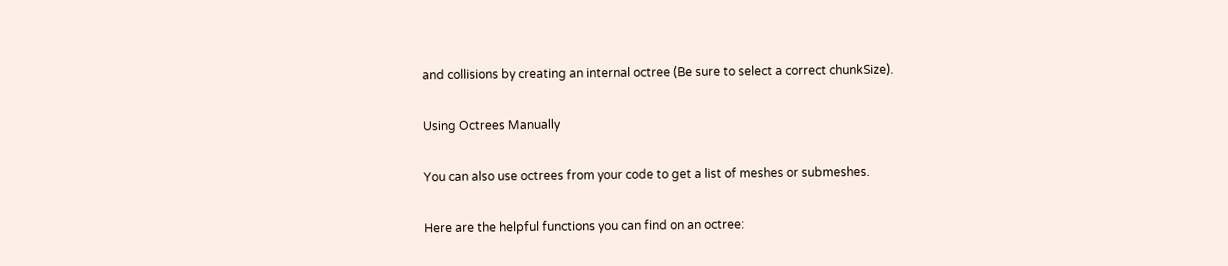and collisions by creating an internal octree (Be sure to select a correct chunkSize).

Using Octrees Manually

You can also use octrees from your code to get a list of meshes or submeshes.

Here are the helpful functions you can find on an octree: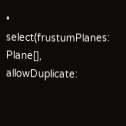• select(frustumPlanes: Plane[], allowDuplicate: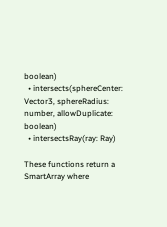boolean)
  • intersects(sphereCenter: Vector3, sphereRadius: number, allowDuplicate: boolean)
  • intersectsRay(ray: Ray)

These functions return a SmartArray where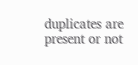duplicates are present or not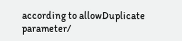according to allowDuplicate parameter/